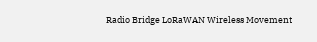Radio Bridge LoRaWAN Wireless Movement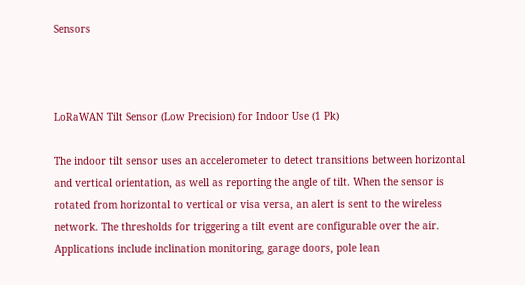Sensors



LoRaWAN Tilt Sensor (Low Precision) for Indoor Use (1 Pk)

The indoor tilt sensor uses an accelerometer to detect transitions between horizontal and vertical orientation, as well as reporting the angle of tilt. When the sensor is rotated from horizontal to vertical or visa versa, an alert is sent to the wireless network. The thresholds for triggering a tilt event are configurable over the air. Applications include inclination monitoring, garage doors, pole lean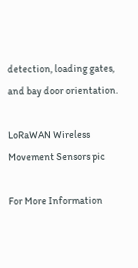detection, loading gates, and bay door orientation.

LoRaWAN Wireless Movement Sensors pic

For More Information